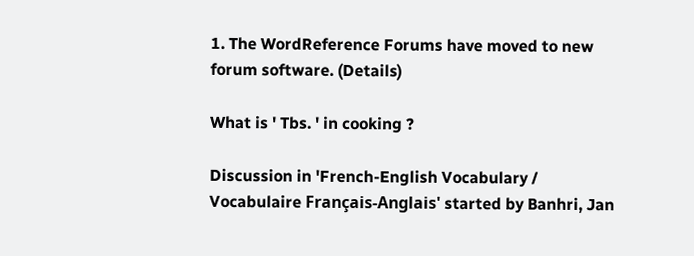1. The WordReference Forums have moved to new forum software. (Details)

What is ' Tbs. ' in cooking ?

Discussion in 'French-English Vocabulary / Vocabulaire Français-Anglais' started by Banhri, Jan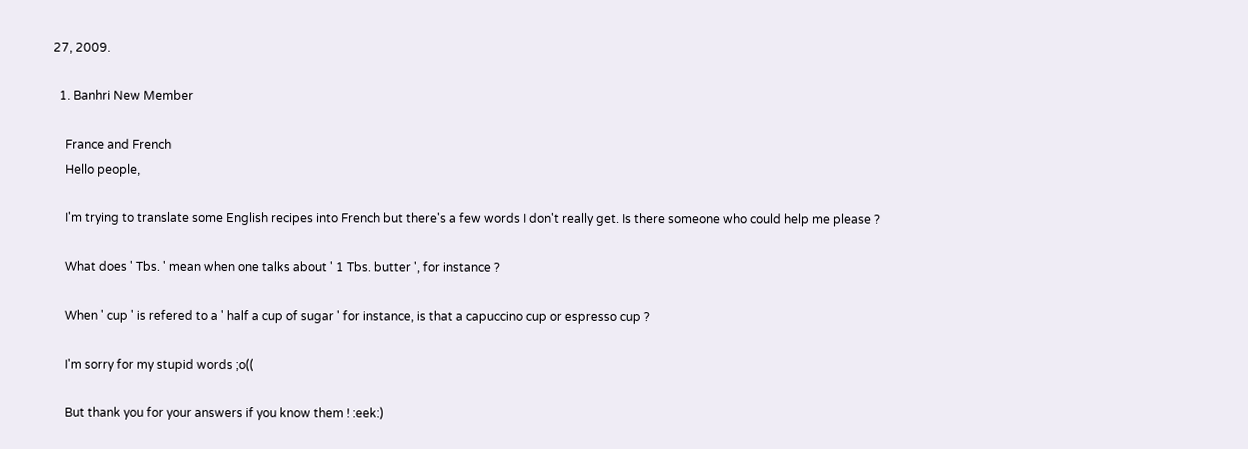27, 2009.

  1. Banhri New Member

    France and French
    Hello people,

    I'm trying to translate some English recipes into French but there's a few words I don't really get. Is there someone who could help me please ?

    What does ' Tbs. ' mean when one talks about ' 1 Tbs. butter ', for instance ?

    When ' cup ' is refered to a ' half a cup of sugar ' for instance, is that a capuccino cup or espresso cup ?

    I'm sorry for my stupid words ;o((

    But thank you for your answers if you know them ! :eek:)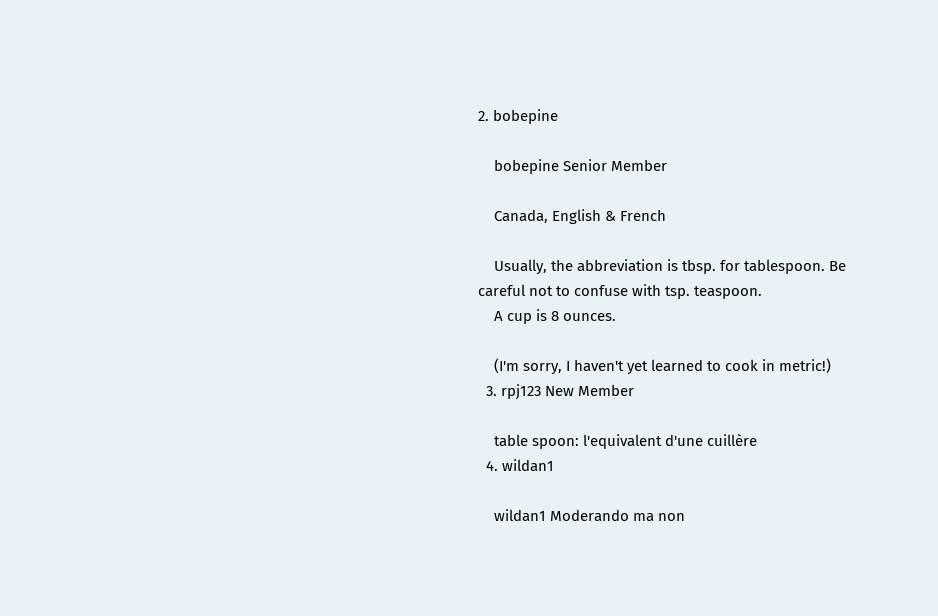2. bobepine

    bobepine Senior Member

    Canada, English & French

    Usually, the abbreviation is tbsp. for tablespoon. Be careful not to confuse with tsp. teaspoon.
    A cup is 8 ounces.

    (I'm sorry, I haven't yet learned to cook in metric!)
  3. rpj123 New Member

    table spoon: l'equivalent d'une cuillère
  4. wildan1

    wildan1 Moderando ma non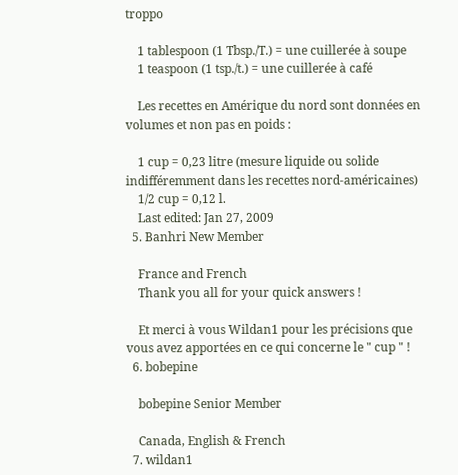troppo

    1 tablespoon (1 Tbsp./T.) = une cuillerée à soupe
    1 teaspoon (1 tsp./t.) = une cuillerée à café

    Les recettes en Amérique du nord sont données en volumes et non pas en poids :

    1 cup = 0,23 litre (mesure liquide ou solide indifféremment dans les recettes nord-américaines)
    1/2 cup = 0,12 l.
    Last edited: Jan 27, 2009
  5. Banhri New Member

    France and French
    Thank you all for your quick answers !

    Et merci à vous Wildan1 pour les précisions que vous avez apportées en ce qui concerne le " cup " !
  6. bobepine

    bobepine Senior Member

    Canada, English & French
  7. wildan1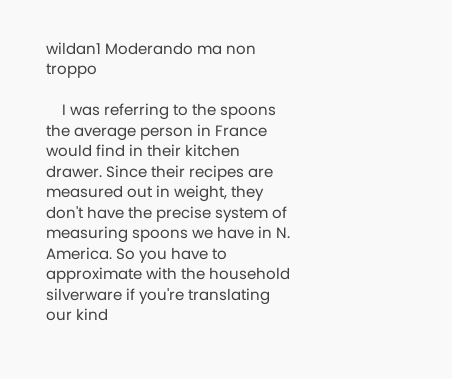wildan1 Moderando ma non troppo

    I was referring to the spoons the average person in France would find in their kitchen drawer. Since their recipes are measured out in weight, they don't have the precise system of measuring spoons we have in N. America. So you have to approximate with the household silverware if you're translating our kind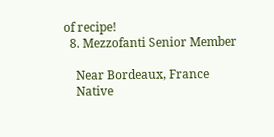of recipe!
  8. Mezzofanti Senior Member

    Near Bordeaux, France
    Native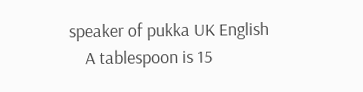speaker of pukka UK English
    A tablespoon is 15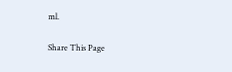ml.

Share This Page